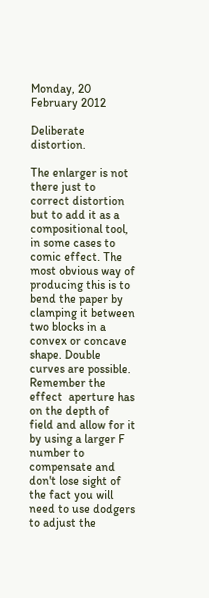Monday, 20 February 2012

Deliberate distortion.

The enlarger is not there just to correct distortion but to add it as a compositional tool, in some cases to comic effect. The most obvious way of producing this is to bend the paper by clamping it between two blocks in a convex or concave shape. Double curves are possible. Remember the effect  aperture has on the depth of field and allow for it by using a larger F number to compensate and don't lose sight of the fact you will need to use dodgers to adjust the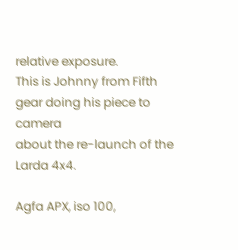relative exposure.
This is Johnny from Fifth gear doing his piece to camera
about the re-launch of the Larda 4x4.

Agfa APX, iso 100,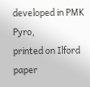developed in PMK Pyro,
printed on Ilford paper